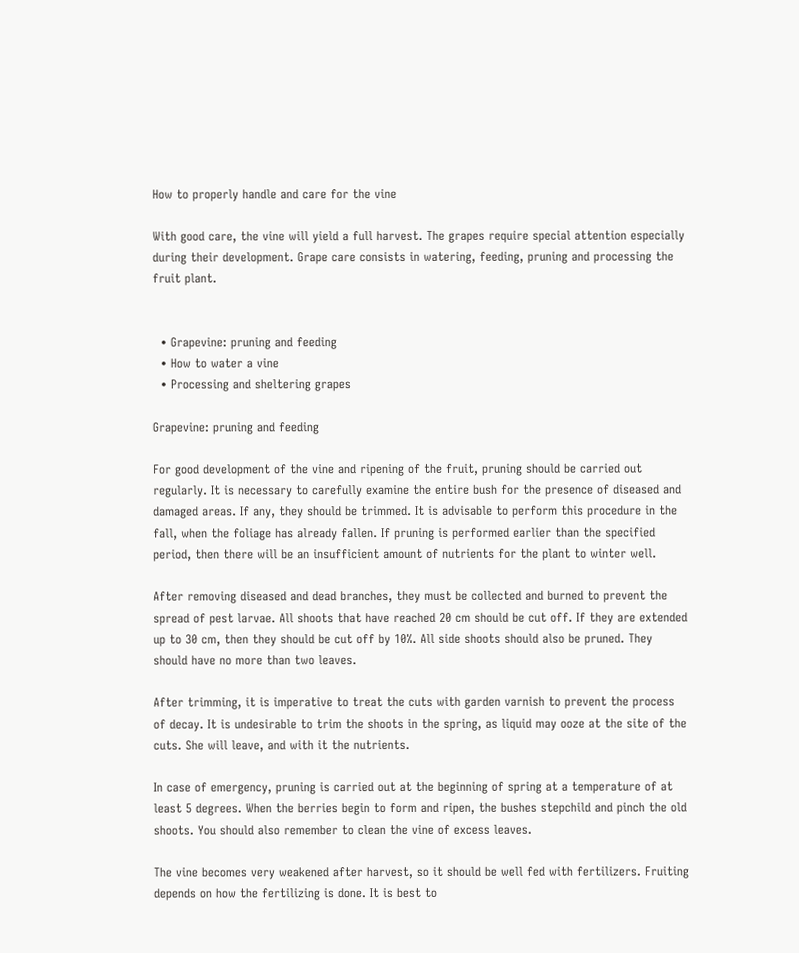How to properly handle and care for the vine

With good care, the vine will yield a full harvest. The grapes require special attention especially during their development. Grape care consists in watering, feeding, pruning and processing the fruit plant.


  • Grapevine: pruning and feeding
  • How to water a vine
  • Processing and sheltering grapes

Grapevine: pruning and feeding

For good development of the vine and ripening of the fruit, pruning should be carried out regularly. It is necessary to carefully examine the entire bush for the presence of diseased and damaged areas. If any, they should be trimmed. It is advisable to perform this procedure in the fall, when the foliage has already fallen. If pruning is performed earlier than the specified period, then there will be an insufficient amount of nutrients for the plant to winter well.

After removing diseased and dead branches, they must be collected and burned to prevent the spread of pest larvae. All shoots that have reached 20 cm should be cut off. If they are extended up to 30 cm, then they should be cut off by 10%. All side shoots should also be pruned. They should have no more than two leaves.

After trimming, it is imperative to treat the cuts with garden varnish to prevent the process of decay. It is undesirable to trim the shoots in the spring, as liquid may ooze at the site of the cuts. She will leave, and with it the nutrients.

In case of emergency, pruning is carried out at the beginning of spring at a temperature of at least 5 degrees. When the berries begin to form and ripen, the bushes stepchild and pinch the old shoots. You should also remember to clean the vine of excess leaves.

The vine becomes very weakened after harvest, so it should be well fed with fertilizers. Fruiting depends on how the fertilizing is done. It is best to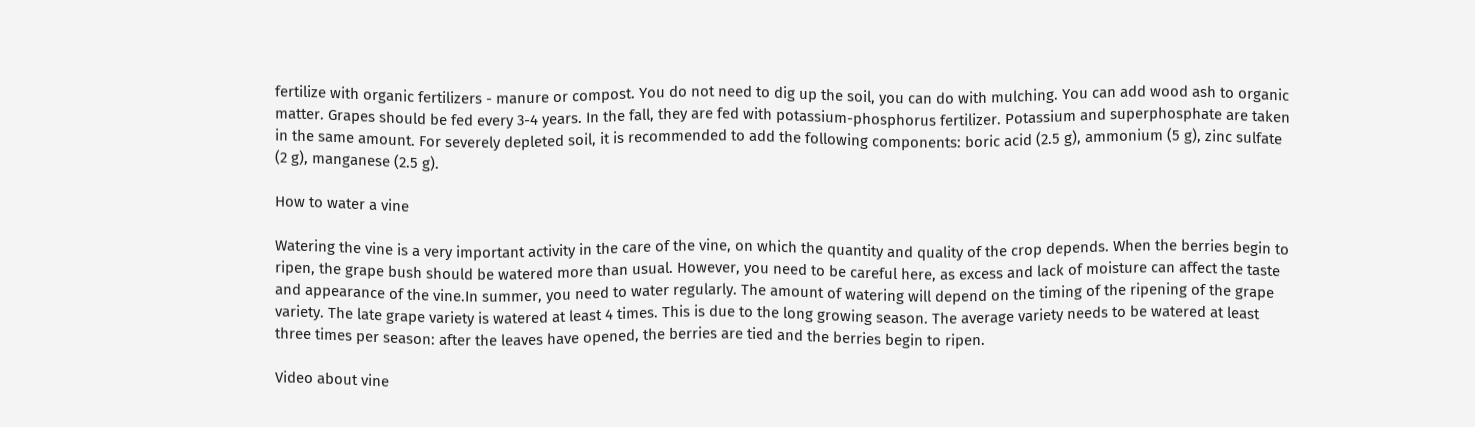fertilize with organic fertilizers - manure or compost. You do not need to dig up the soil, you can do with mulching. You can add wood ash to organic matter. Grapes should be fed every 3-4 years. In the fall, they are fed with potassium-phosphorus fertilizer. Potassium and superphosphate are taken in the same amount. For severely depleted soil, it is recommended to add the following components: boric acid (2.5 g), ammonium (5 g), zinc sulfate (2 g), manganese (2.5 g).

How to water a vine

Watering the vine is a very important activity in the care of the vine, on which the quantity and quality of the crop depends. When the berries begin to ripen, the grape bush should be watered more than usual. However, you need to be careful here, as excess and lack of moisture can affect the taste and appearance of the vine.In summer, you need to water regularly. The amount of watering will depend on the timing of the ripening of the grape variety. The late grape variety is watered at least 4 times. This is due to the long growing season. The average variety needs to be watered at least three times per season: after the leaves have opened, the berries are tied and the berries begin to ripen.

Video about vine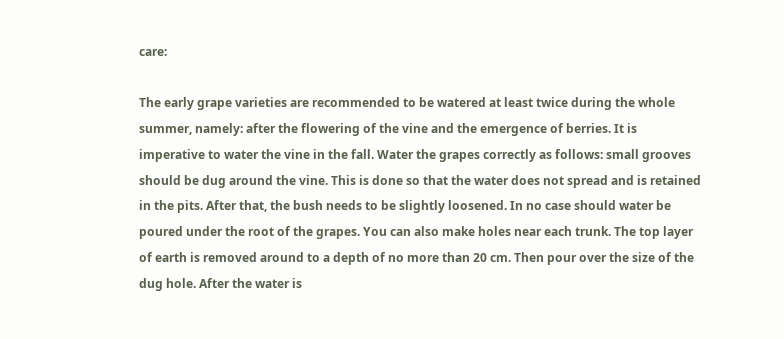care:

The early grape varieties are recommended to be watered at least twice during the whole summer, namely: after the flowering of the vine and the emergence of berries. It is imperative to water the vine in the fall. Water the grapes correctly as follows: small grooves should be dug around the vine. This is done so that the water does not spread and is retained in the pits. After that, the bush needs to be slightly loosened. In no case should water be poured under the root of the grapes. You can also make holes near each trunk. The top layer of earth is removed around to a depth of no more than 20 cm. Then pour over the size of the dug hole. After the water is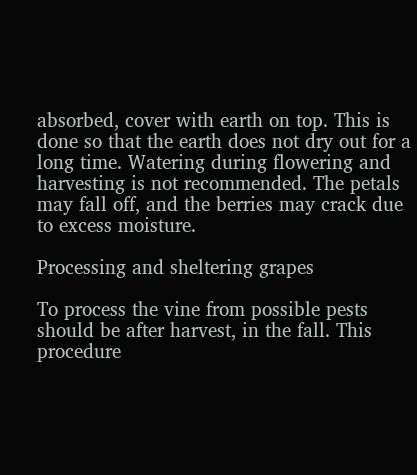absorbed, cover with earth on top. This is done so that the earth does not dry out for a long time. Watering during flowering and harvesting is not recommended. The petals may fall off, and the berries may crack due to excess moisture.

Processing and sheltering grapes

To process the vine from possible pests should be after harvest, in the fall. This procedure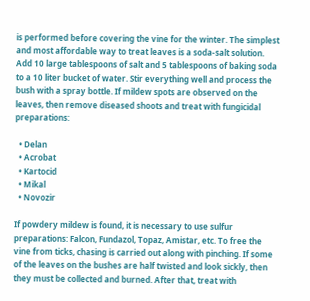is performed before covering the vine for the winter. The simplest and most affordable way to treat leaves is a soda-salt solution. Add 10 large tablespoons of salt and 5 tablespoons of baking soda to a 10 liter bucket of water. Stir everything well and process the bush with a spray bottle. If mildew spots are observed on the leaves, then remove diseased shoots and treat with fungicidal preparations:

  • Delan
  • Acrobat
  • Kartocid
  • Mikal
  • Novozir

If powdery mildew is found, it is necessary to use sulfur preparations: Falcon, Fundazol, Topaz, Amistar, etc. To free the vine from ticks, chasing is carried out along with pinching. If some of the leaves on the bushes are half twisted and look sickly, then they must be collected and burned. After that, treat with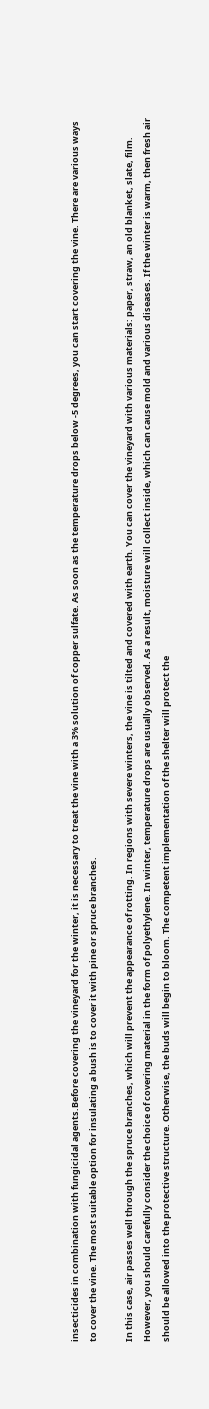insecticides in combination with fungicidal agents.Before covering the vineyard for the winter, it is necessary to treat the vine with a 3% solution of copper sulfate. As soon as the temperature drops below -5 degrees, you can start covering the vine. There are various ways to cover the vine. The most suitable option for insulating a bush is to cover it with pine or spruce branches.

In this case, air passes well through the spruce branches, which will prevent the appearance of rotting. In regions with severe winters, the vine is tilted and covered with earth. You can cover the vineyard with various materials: paper, straw, an old blanket, slate, film. However, you should carefully consider the choice of covering material in the form of polyethylene. In winter, temperature drops are usually observed. As a result, moisture will collect inside, which can cause mold and various diseases. If the winter is warm, then fresh air should be allowed into the protective structure. Otherwise, the buds will begin to bloom. The competent implementation of the shelter will protect the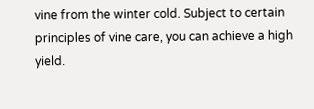vine from the winter cold. Subject to certain principles of vine care, you can achieve a high yield.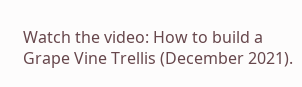Watch the video: How to build a Grape Vine Trellis (December 2021).